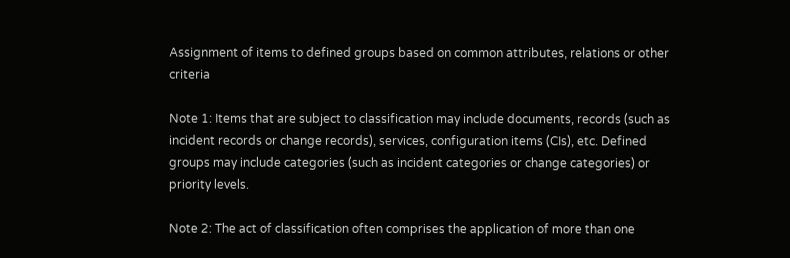Assignment of items to defined groups based on common attributes, relations or other criteria

Note 1: Items that are subject to classification may include documents, records (such as incident records or change records), services, configuration items (CIs), etc. Defined groups may include categories (such as incident categories or change categories) or priority levels.

Note 2: The act of classification often comprises the application of more than one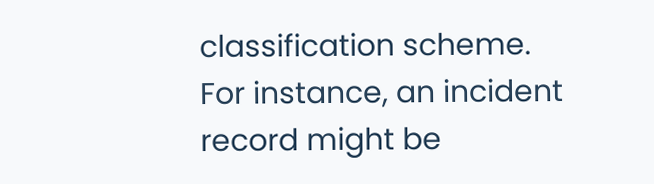classification scheme. For instance, an incident record might be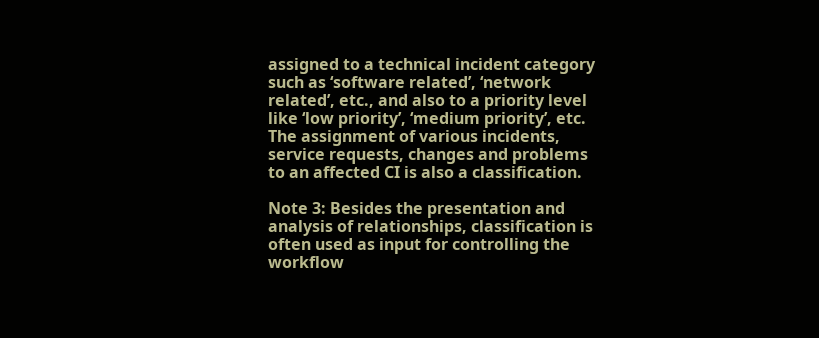assigned to a technical incident category such as ‘software related’, ‘network related’, etc., and also to a priority level like ‘low priority’, ‘medium priority’, etc. The assignment of various incidents, service requests, changes and problems to an affected CI is also a classification.

Note 3: Besides the presentation and analysis of relationships, classification is often used as input for controlling the workflow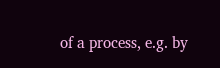of a process, e.g. by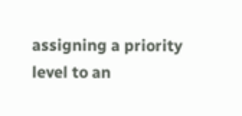assigning a priority level to an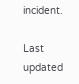incident.

Last updated